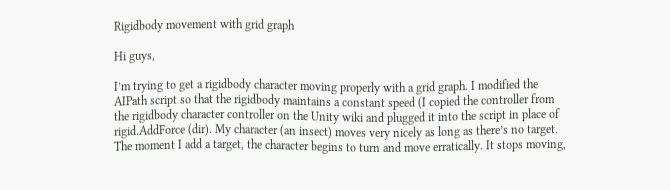Rigidbody movement with grid graph

Hi guys,

I’m trying to get a rigidbody character moving properly with a grid graph. I modified the AIPath script so that the rigidbody maintains a constant speed (I copied the controller from the rigidbody character controller on the Unity wiki and plugged it into the script in place of rigid.AddForce (dir). My character (an insect) moves very nicely as long as there’s no target. The moment I add a target, the character begins to turn and move erratically. It stops moving,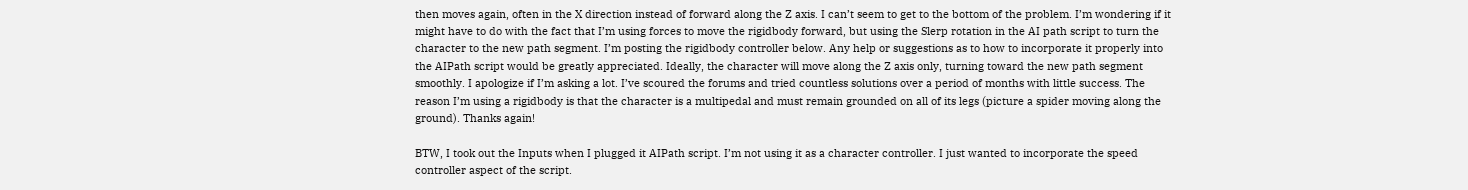then moves again, often in the X direction instead of forward along the Z axis. I can’t seem to get to the bottom of the problem. I’m wondering if it might have to do with the fact that I’m using forces to move the rigidbody forward, but using the Slerp rotation in the AI path script to turn the character to the new path segment. I’m posting the rigidbody controller below. Any help or suggestions as to how to incorporate it properly into the AIPath script would be greatly appreciated. Ideally, the character will move along the Z axis only, turning toward the new path segment smoothly. I apologize if I’m asking a lot. I’ve scoured the forums and tried countless solutions over a period of months with little success. The reason I’m using a rigidbody is that the character is a multipedal and must remain grounded on all of its legs (picture a spider moving along the ground). Thanks again!

BTW, I took out the Inputs when I plugged it AIPath script. I’m not using it as a character controller. I just wanted to incorporate the speed controller aspect of the script.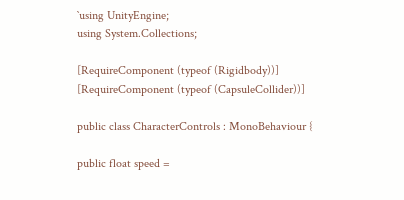`using UnityEngine;
using System.Collections;

[RequireComponent (typeof (Rigidbody))]
[RequireComponent (typeof (CapsuleCollider))]

public class CharacterControls : MonoBehaviour {

public float speed =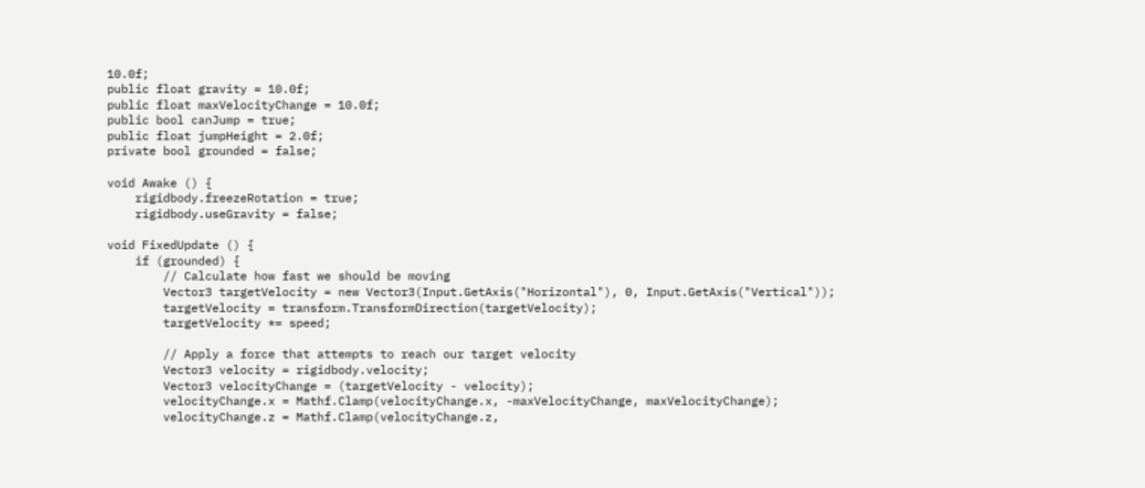10.0f;
public float gravity = 10.0f;
public float maxVelocityChange = 10.0f;
public bool canJump = true;
public float jumpHeight = 2.0f;
private bool grounded = false;

void Awake () {
    rigidbody.freezeRotation = true;
    rigidbody.useGravity = false;

void FixedUpdate () {
    if (grounded) {
        // Calculate how fast we should be moving
        Vector3 targetVelocity = new Vector3(Input.GetAxis("Horizontal"), 0, Input.GetAxis("Vertical"));
        targetVelocity = transform.TransformDirection(targetVelocity);
        targetVelocity *= speed;

        // Apply a force that attempts to reach our target velocity
        Vector3 velocity = rigidbody.velocity;
        Vector3 velocityChange = (targetVelocity - velocity);
        velocityChange.x = Mathf.Clamp(velocityChange.x, -maxVelocityChange, maxVelocityChange);
        velocityChange.z = Mathf.Clamp(velocityChange.z,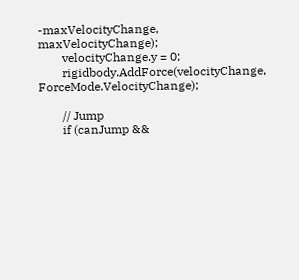-maxVelocityChange, maxVelocityChange);
        velocityChange.y = 0;
        rigidbody.AddForce(velocityChange, ForceMode.VelocityChange);

        // Jump
        if (canJump &&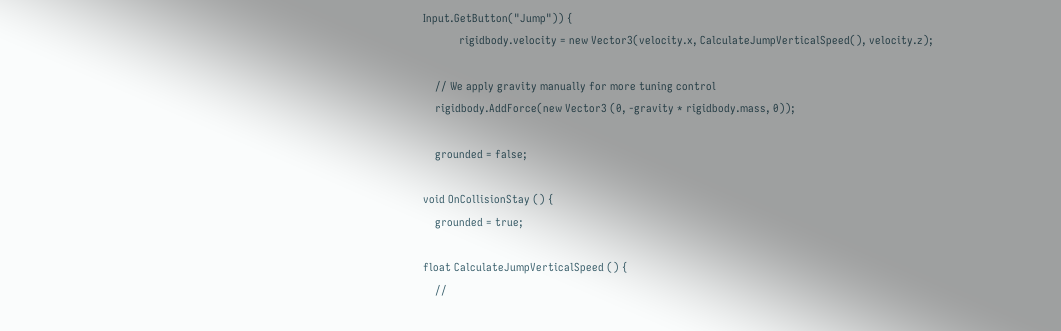Input.GetButton("Jump")) {
            rigidbody.velocity = new Vector3(velocity.x, CalculateJumpVerticalSpeed(), velocity.z);

    // We apply gravity manually for more tuning control
    rigidbody.AddForce(new Vector3 (0, -gravity * rigidbody.mass, 0));

    grounded = false;

void OnCollisionStay () {
    grounded = true;

float CalculateJumpVerticalSpeed () {
    //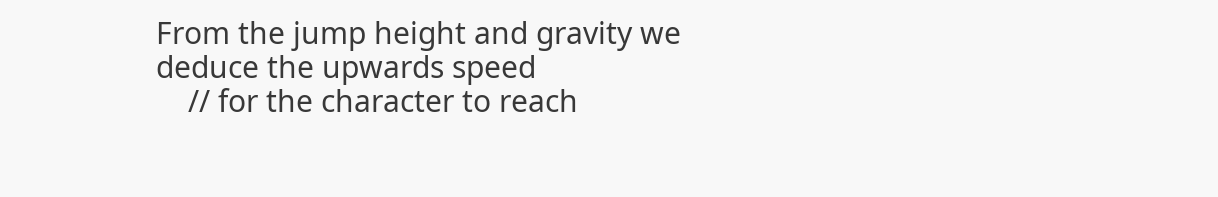From the jump height and gravity we deduce the upwards speed
    // for the character to reach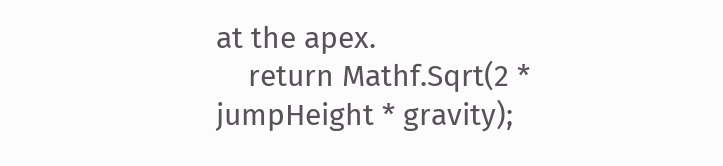at the apex.
    return Mathf.Sqrt(2 * jumpHeight * gravity);